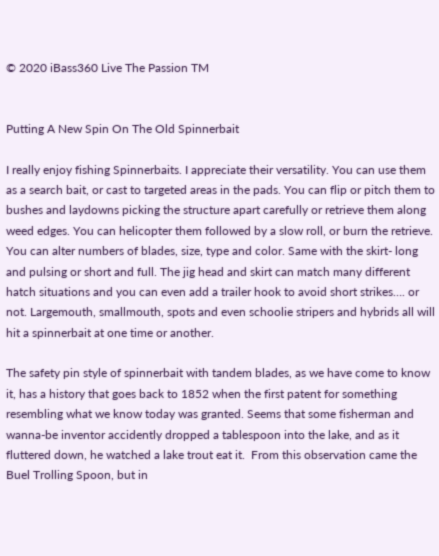© 2020 iBass360 Live The Passion TM


Putting A New Spin On The Old Spinnerbait

I really enjoy fishing Spinnerbaits. I appreciate their versatility. You can use them as a search bait, or cast to targeted areas in the pads. You can flip or pitch them to bushes and laydowns picking the structure apart carefully or retrieve them along weed edges. You can helicopter them followed by a slow roll, or burn the retrieve. You can alter numbers of blades, size, type and color. Same with the skirt- long and pulsing or short and full. The jig head and skirt can match many different hatch situations and you can even add a trailer hook to avoid short strikes…. or not. Largemouth, smallmouth, spots and even schoolie stripers and hybrids all will hit a spinnerbait at one time or another.

The safety pin style of spinnerbait with tandem blades, as we have come to know it, has a history that goes back to 1852 when the first patent for something resembling what we know today was granted. Seems that some fisherman and wanna-be inventor accidently dropped a tablespoon into the lake, and as it fluttered down, he watched a lake trout eat it.  From this observation came the Buel Trolling Spoon, but in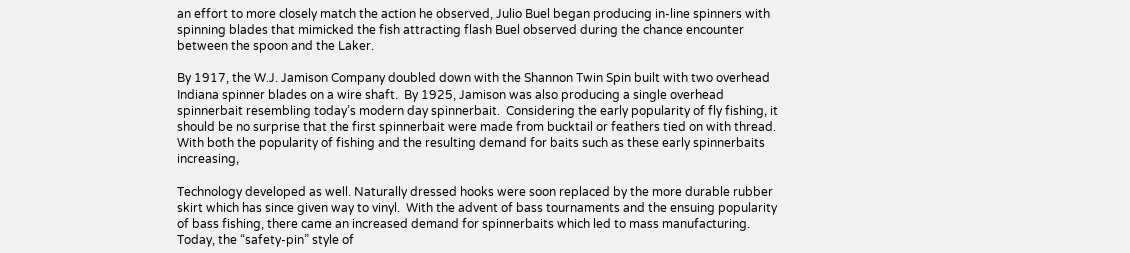an effort to more closely match the action he observed, Julio Buel began producing in-line spinners with spinning blades that mimicked the fish attracting flash Buel observed during the chance encounter between the spoon and the Laker.

By 1917, the W.J. Jamison Company doubled down with the Shannon Twin Spin built with two overhead Indiana spinner blades on a wire shaft.  By 1925, Jamison was also producing a single overhead spinnerbait resembling today’s modern day spinnerbait.  Considering the early popularity of fly fishing, it should be no surprise that the first spinnerbait were made from bucktail or feathers tied on with thread.  With both the popularity of fishing and the resulting demand for baits such as these early spinnerbaits increasing,

Technology developed as well. Naturally dressed hooks were soon replaced by the more durable rubber skirt which has since given way to vinyl.  With the advent of bass tournaments and the ensuing popularity of bass fishing, there came an increased demand for spinnerbaits which led to mass manufacturing.  Today, the “safety-pin” style of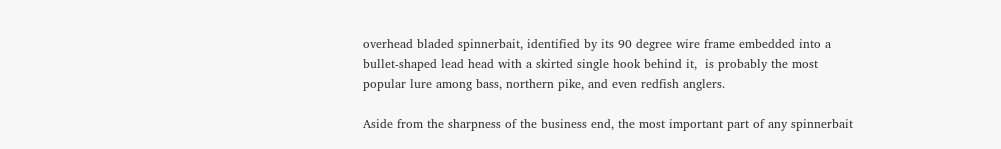overhead bladed spinnerbait, identified by its 90 degree wire frame embedded into a bullet-shaped lead head with a skirted single hook behind it,  is probably the most popular lure among bass, northern pike, and even redfish anglers.

Aside from the sharpness of the business end, the most important part of any spinnerbait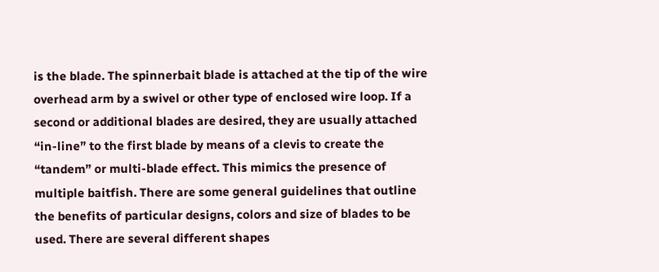is the blade. The spinnerbait blade is attached at the tip of the wire overhead arm by a swivel or other type of enclosed wire loop. If a second or additional blades are desired, they are usually attached “in-line” to the first blade by means of a clevis to create the “tandem” or multi-blade effect. This mimics the presence of multiple baitfish. There are some general guidelines that outline the benefits of particular designs, colors and size of blades to be used. There are several different shapes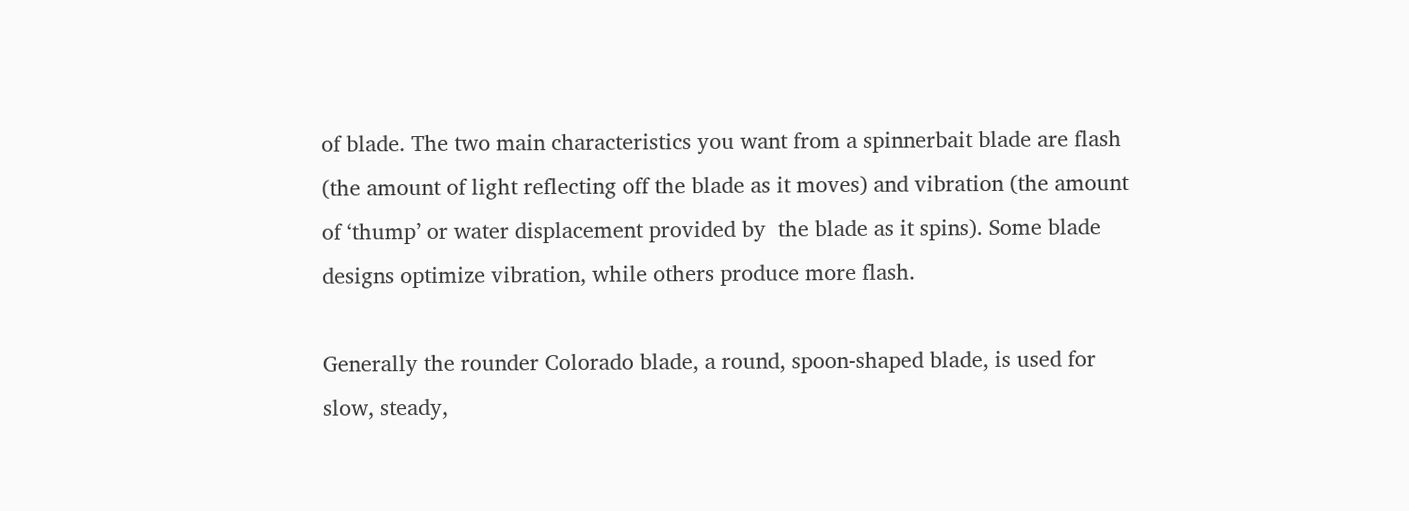of blade. The two main characteristics you want from a spinnerbait blade are flash (the amount of light reflecting off the blade as it moves) and vibration (the amount of ‘thump’ or water displacement provided by  the blade as it spins). Some blade designs optimize vibration, while others produce more flash.

Generally the rounder Colorado blade, a round, spoon-shaped blade, is used for slow, steady,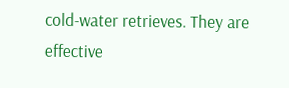cold-water retrieves. They are effective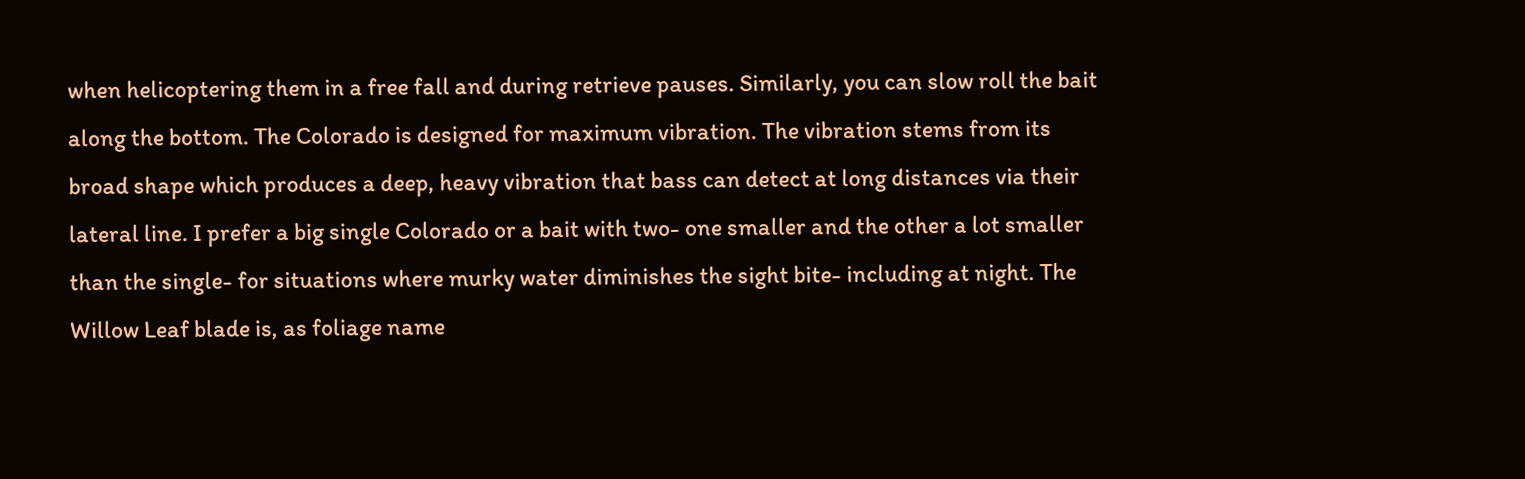when helicoptering them in a free fall and during retrieve pauses. Similarly, you can slow roll the bait along the bottom. The Colorado is designed for maximum vibration. The vibration stems from its broad shape which produces a deep, heavy vibration that bass can detect at long distances via their lateral line. I prefer a big single Colorado or a bait with two- one smaller and the other a lot smaller than the single- for situations where murky water diminishes the sight bite- including at night. The Willow Leaf blade is, as foliage name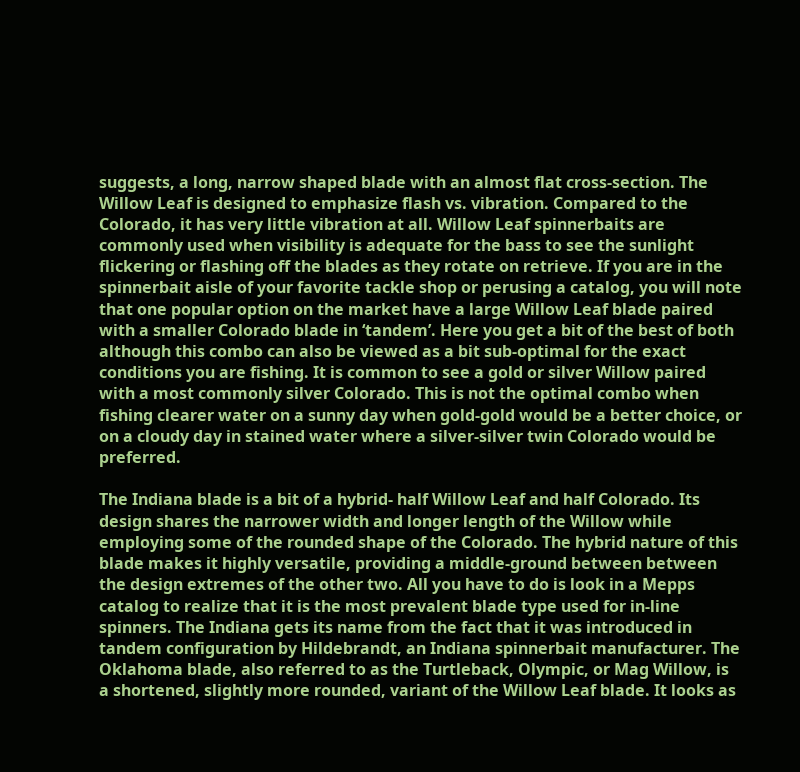suggests, a long, narrow shaped blade with an almost flat cross-section. The Willow Leaf is designed to emphasize flash vs. vibration. Compared to the Colorado, it has very little vibration at all. Willow Leaf spinnerbaits are commonly used when visibility is adequate for the bass to see the sunlight flickering or flashing off the blades as they rotate on retrieve. If you are in the spinnerbait aisle of your favorite tackle shop or perusing a catalog, you will note that one popular option on the market have a large Willow Leaf blade paired with a smaller Colorado blade in ‘tandem’. Here you get a bit of the best of both although this combo can also be viewed as a bit sub-optimal for the exact conditions you are fishing. It is common to see a gold or silver Willow paired with a most commonly silver Colorado. This is not the optimal combo when fishing clearer water on a sunny day when gold-gold would be a better choice, or on a cloudy day in stained water where a silver-silver twin Colorado would be preferred.

The Indiana blade is a bit of a hybrid- half Willow Leaf and half Colorado. Its design shares the narrower width and longer length of the Willow while employing some of the rounded shape of the Colorado. The hybrid nature of this blade makes it highly versatile, providing a middle-ground between between the design extremes of the other two. All you have to do is look in a Mepps catalog to realize that it is the most prevalent blade type used for in-line spinners. The Indiana gets its name from the fact that it was introduced in tandem configuration by Hildebrandt, an Indiana spinnerbait manufacturer. The Oklahoma blade, also referred to as the Turtleback, Olympic, or Mag Willow, is a shortened, slightly more rounded, variant of the Willow Leaf blade. It looks as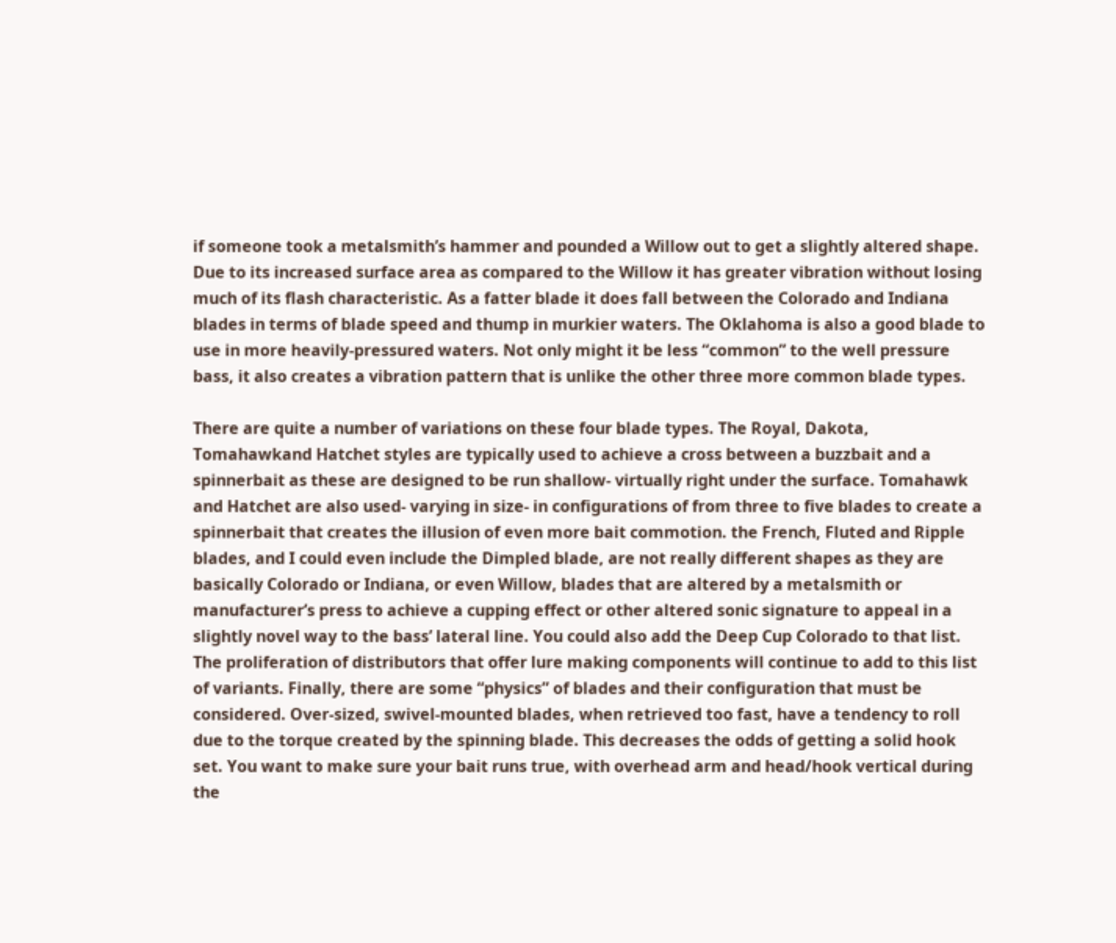if someone took a metalsmith’s hammer and pounded a Willow out to get a slightly altered shape. Due to its increased surface area as compared to the Willow it has greater vibration without losing much of its flash characteristic. As a fatter blade it does fall between the Colorado and Indiana blades in terms of blade speed and thump in murkier waters. The Oklahoma is also a good blade to use in more heavily-pressured waters. Not only might it be less “common” to the well pressure bass, it also creates a vibration pattern that is unlike the other three more common blade types.

There are quite a number of variations on these four blade types. The Royal, Dakota, Tomahawkand Hatchet styles are typically used to achieve a cross between a buzzbait and a spinnerbait as these are designed to be run shallow- virtually right under the surface. Tomahawk and Hatchet are also used- varying in size- in configurations of from three to five blades to create a spinnerbait that creates the illusion of even more bait commotion. the French, Fluted and Ripple blades, and I could even include the Dimpled blade, are not really different shapes as they are basically Colorado or Indiana, or even Willow, blades that are altered by a metalsmith or manufacturer’s press to achieve a cupping effect or other altered sonic signature to appeal in a slightly novel way to the bass’ lateral line. You could also add the Deep Cup Colorado to that list. The proliferation of distributors that offer lure making components will continue to add to this list of variants. Finally, there are some “physics” of blades and their configuration that must be considered. Over-sized, swivel-mounted blades, when retrieved too fast, have a tendency to roll due to the torque created by the spinning blade. This decreases the odds of getting a solid hook set. You want to make sure your bait runs true, with overhead arm and head/hook vertical during the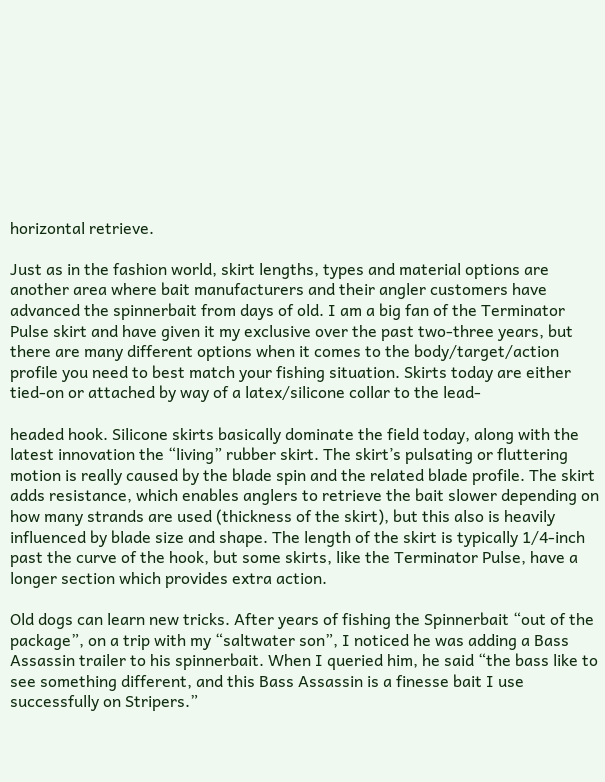horizontal retrieve.

Just as in the fashion world, skirt lengths, types and material options are another area where bait manufacturers and their angler customers have advanced the spinnerbait from days of old. I am a big fan of the Terminator Pulse skirt and have given it my exclusive over the past two-three years, but there are many different options when it comes to the body/target/action profile you need to best match your fishing situation. Skirts today are either tied-on or attached by way of a latex/silicone collar to the lead-

headed hook. Silicone skirts basically dominate the field today, along with the latest innovation the “living” rubber skirt. The skirt’s pulsating or fluttering motion is really caused by the blade spin and the related blade profile. The skirt adds resistance, which enables anglers to retrieve the bait slower depending on how many strands are used (thickness of the skirt), but this also is heavily influenced by blade size and shape. The length of the skirt is typically 1/4-inch past the curve of the hook, but some skirts, like the Terminator Pulse, have a longer section which provides extra action.

Old dogs can learn new tricks. After years of fishing the Spinnerbait “out of the package”, on a trip with my “saltwater son”, I noticed he was adding a Bass Assassin trailer to his spinnerbait. When I queried him, he said “the bass like to see something different, and this Bass Assassin is a finesse bait I use successfully on Stripers.”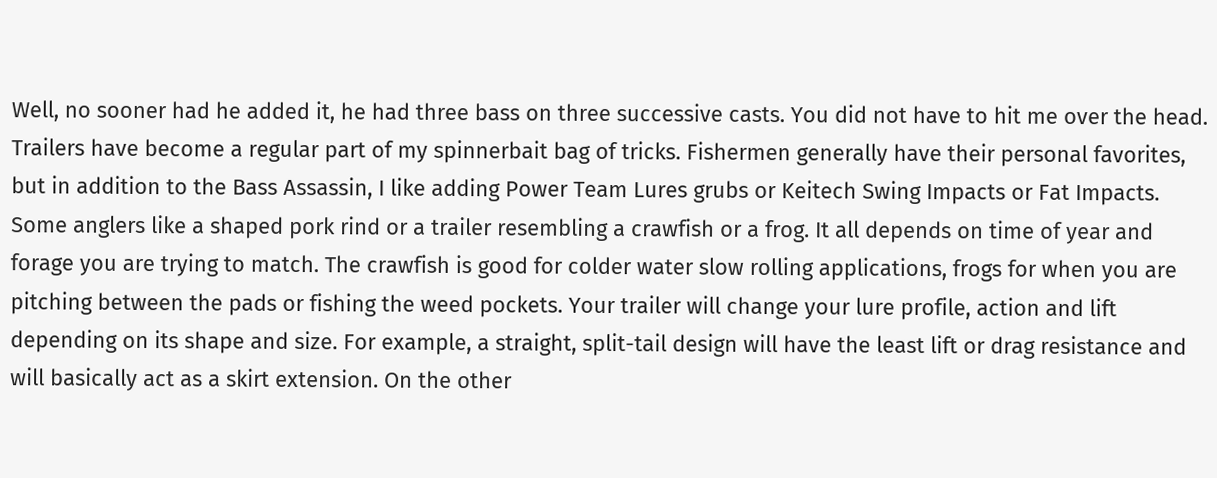Well, no sooner had he added it, he had three bass on three successive casts. You did not have to hit me over the head. Trailers have become a regular part of my spinnerbait bag of tricks. Fishermen generally have their personal favorites, but in addition to the Bass Assassin, I like adding Power Team Lures grubs or Keitech Swing Impacts or Fat Impacts. Some anglers like a shaped pork rind or a trailer resembling a crawfish or a frog. It all depends on time of year and forage you are trying to match. The crawfish is good for colder water slow rolling applications, frogs for when you are pitching between the pads or fishing the weed pockets. Your trailer will change your lure profile, action and lift depending on its shape and size. For example, a straight, split-tail design will have the least lift or drag resistance and will basically act as a skirt extension. On the other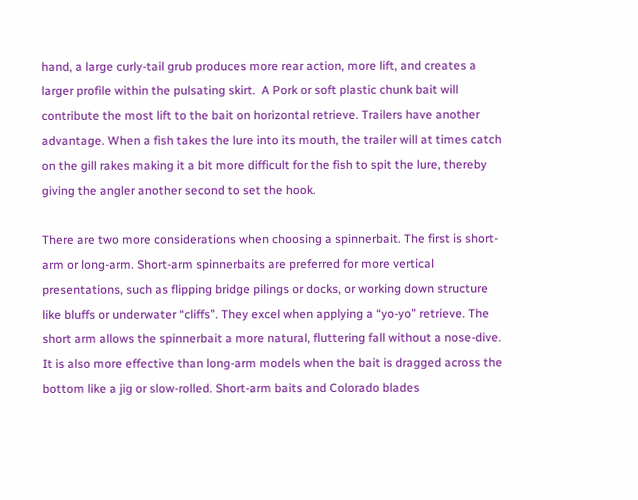hand, a large curly-tail grub produces more rear action, more lift, and creates a larger profile within the pulsating skirt.  A Pork or soft plastic chunk bait will contribute the most lift to the bait on horizontal retrieve. Trailers have another advantage. When a fish takes the lure into its mouth, the trailer will at times catch on the gill rakes making it a bit more difficult for the fish to spit the lure, thereby giving the angler another second to set the hook.

There are two more considerations when choosing a spinnerbait. The first is short-arm or long-arm. Short-arm spinnerbaits are preferred for more vertical presentations, such as flipping bridge pilings or docks, or working down structure like bluffs or underwater “cliffs”. They excel when applying a “yo-yo” retrieve. The short arm allows the spinnerbait a more natural, fluttering fall without a nose-dive. It is also more effective than long-arm models when the bait is dragged across the bottom like a jig or slow-rolled. Short-arm baits and Colorado blades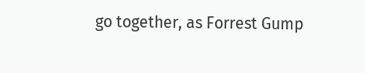go together, as Forrest Gump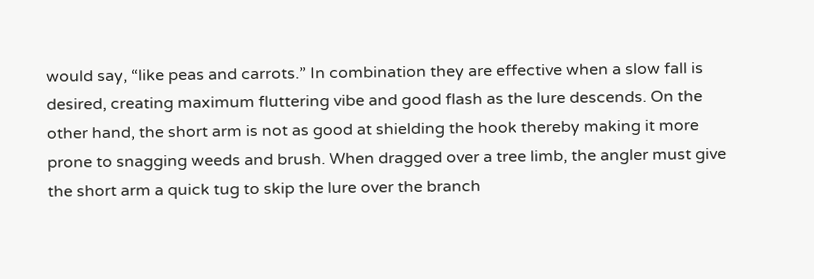would say, “like peas and carrots.” In combination they are effective when a slow fall is desired, creating maximum fluttering vibe and good flash as the lure descends. On the other hand, the short arm is not as good at shielding the hook thereby making it more prone to snagging weeds and brush. When dragged over a tree limb, the angler must give the short arm a quick tug to skip the lure over the branch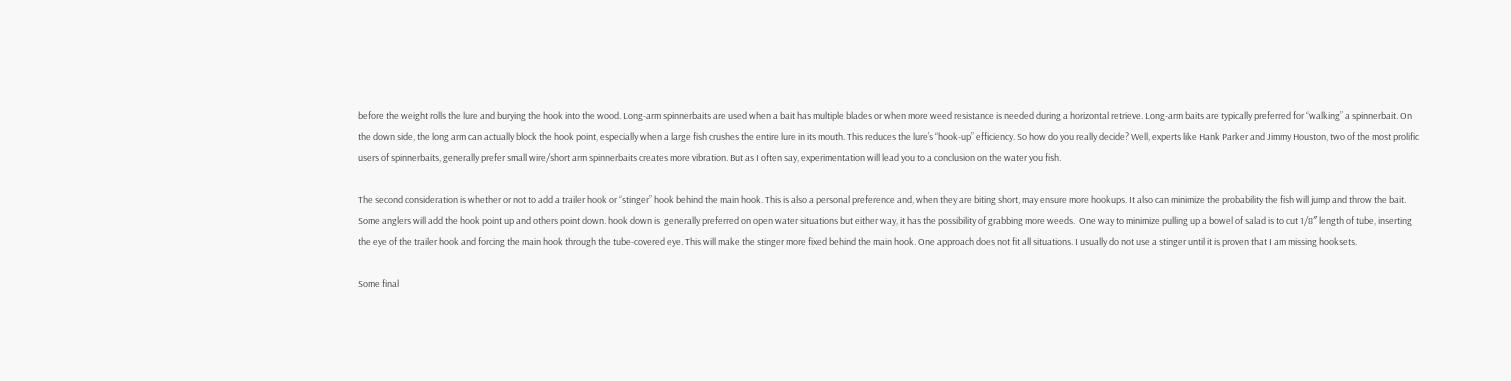before the weight rolls the lure and burying the hook into the wood. Long-arm spinnerbaits are used when a bait has multiple blades or when more weed resistance is needed during a horizontal retrieve. Long-arm baits are typically preferred for “walking” a spinnerbait. On the down side, the long arm can actually block the hook point, especially when a large fish crushes the entire lure in its mouth. This reduces the lure’s “hook-up” efficiency. So how do you really decide? Well, experts like Hank Parker and Jimmy Houston, two of the most prolific users of spinnerbaits, generally prefer small wire/short arm spinnerbaits creates more vibration. But as I often say, experimentation will lead you to a conclusion on the water you fish.

The second consideration is whether or not to add a trailer hook or “stinger” hook behind the main hook. This is also a personal preference and, when they are biting short, may ensure more hookups. It also can minimize the probability the fish will jump and throw the bait. Some anglers will add the hook point up and others point down. hook down is  generally preferred on open water situations but either way, it has the possibility of grabbing more weeds.  One way to minimize pulling up a bowel of salad is to cut 1/8″ length of tube, inserting the eye of the trailer hook and forcing the main hook through the tube-covered eye. This will make the stinger more fixed behind the main hook. One approach does not fit all situations. I usually do not use a stinger until it is proven that I am missing hooksets.

Some final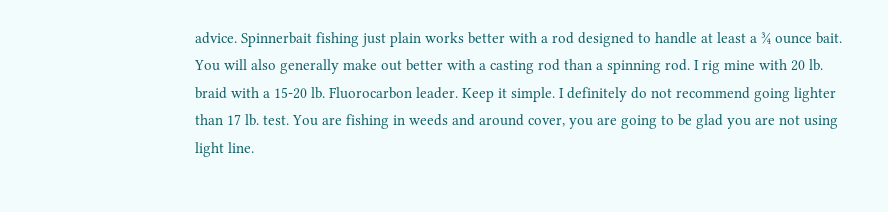advice. Spinnerbait fishing just plain works better with a rod designed to handle at least a ¾ ounce bait. You will also generally make out better with a casting rod than a spinning rod. I rig mine with 20 lb. braid with a 15-20 lb. Fluorocarbon leader. Keep it simple. I definitely do not recommend going lighter than 17 lb. test. You are fishing in weeds and around cover, you are going to be glad you are not using light line.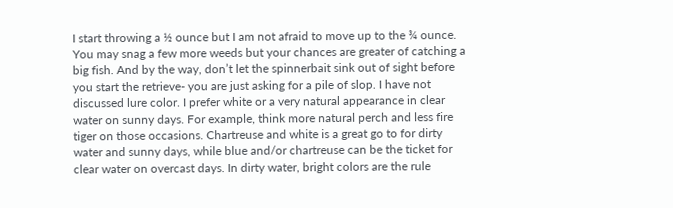I start throwing a ½ ounce but I am not afraid to move up to the ¾ ounce. You may snag a few more weeds but your chances are greater of catching a big fish. And by the way, don’t let the spinnerbait sink out of sight before you start the retrieve- you are just asking for a pile of slop. I have not discussed lure color. I prefer white or a very natural appearance in clear water on sunny days. For example, think more natural perch and less fire tiger on those occasions. Chartreuse and white is a great go to for dirty water and sunny days, while blue and/or chartreuse can be the ticket for clear water on overcast days. In dirty water, bright colors are the rule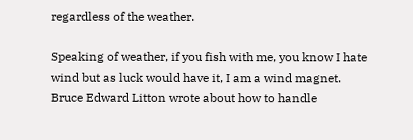regardless of the weather.

Speaking of weather, if you fish with me, you know I hate wind but as luck would have it, I am a wind magnet. Bruce Edward Litton wrote about how to handle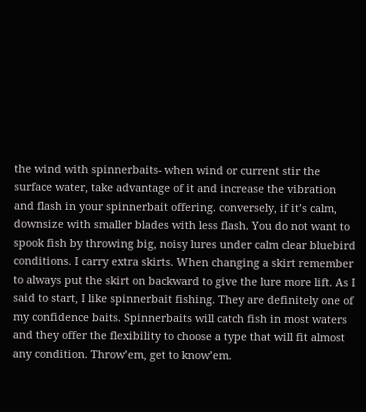the wind with spinnerbaits- when wind or current stir the surface water, take advantage of it and increase the vibration and flash in your spinnerbait offering. conversely, if it’s calm, downsize with smaller blades with less flash. You do not want to spook fish by throwing big, noisy lures under calm clear bluebird conditions. I carry extra skirts. When changing a skirt remember to always put the skirt on backward to give the lure more lift. As I said to start, I like spinnerbait fishing. They are definitely one of my confidence baits. Spinnerbaits will catch fish in most waters and they offer the flexibility to choose a type that will fit almost any condition. Throw’em, get to know’em.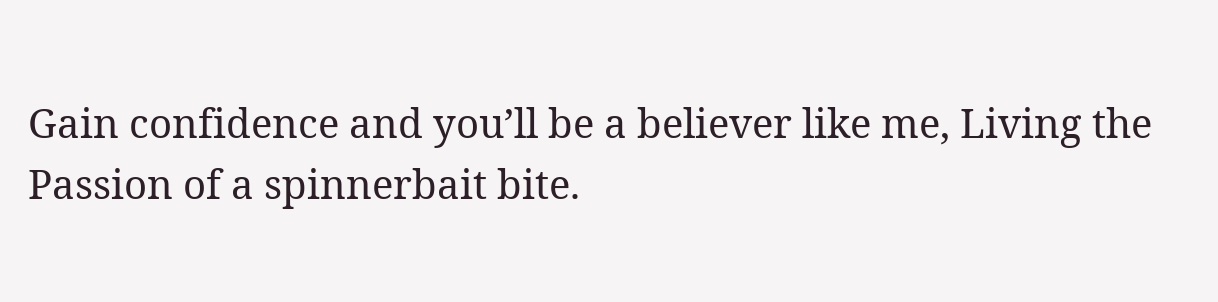Gain confidence and you’ll be a believer like me, Living the Passion of a spinnerbait bite.